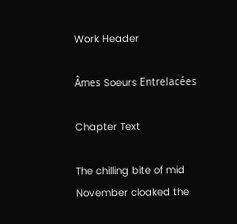Work Header

Âmes Soeurs Entrelacées

Chapter Text

The chilling bite of mid November cloaked the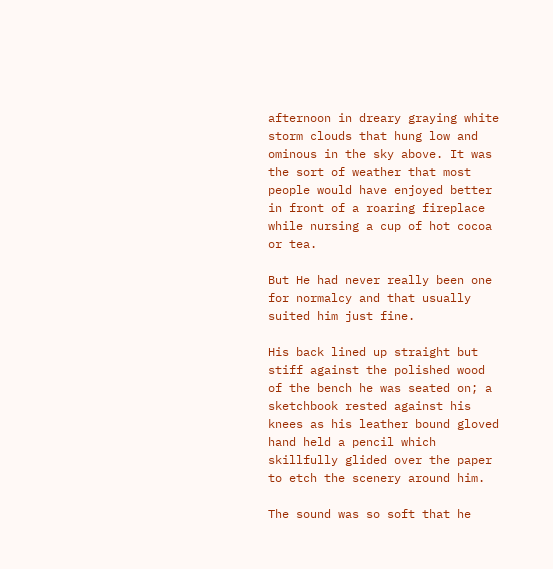afternoon in dreary graying white storm clouds that hung low and ominous in the sky above. It was the sort of weather that most people would have enjoyed better in front of a roaring fireplace while nursing a cup of hot cocoa or tea.

But He had never really been one for normalcy and that usually suited him just fine.

His back lined up straight but stiff against the polished wood of the bench he was seated on; a sketchbook rested against his knees as his leather bound gloved hand held a pencil which skillfully glided over the paper to etch the scenery around him.

The sound was so soft that he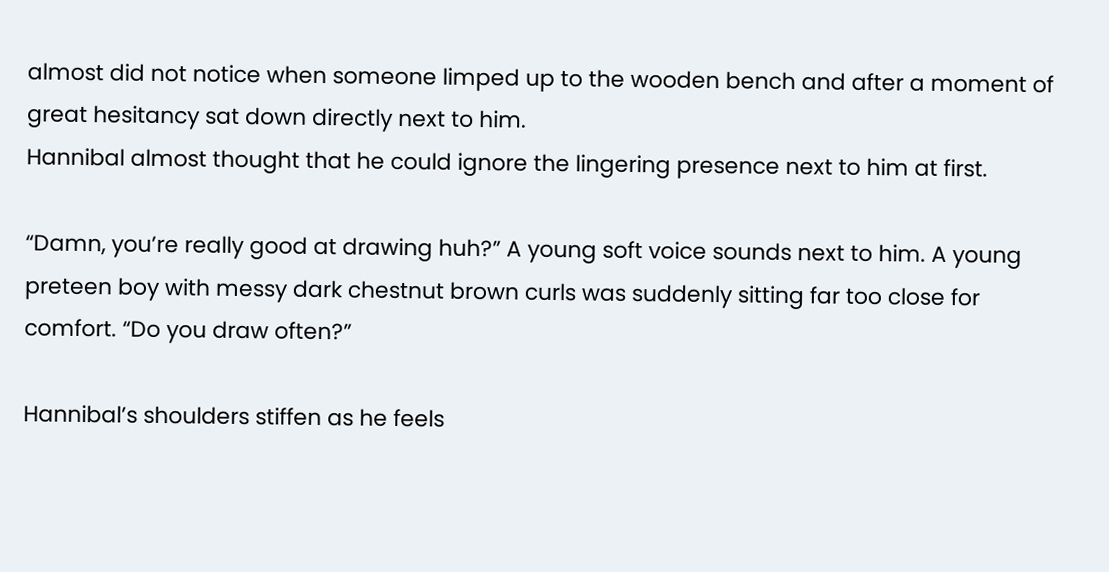almost did not notice when someone limped up to the wooden bench and after a moment of great hesitancy sat down directly next to him.
Hannibal almost thought that he could ignore the lingering presence next to him at first.

“Damn, you’re really good at drawing huh?” A young soft voice sounds next to him. A young preteen boy with messy dark chestnut brown curls was suddenly sitting far too close for comfort. “Do you draw often?”

Hannibal’s shoulders stiffen as he feels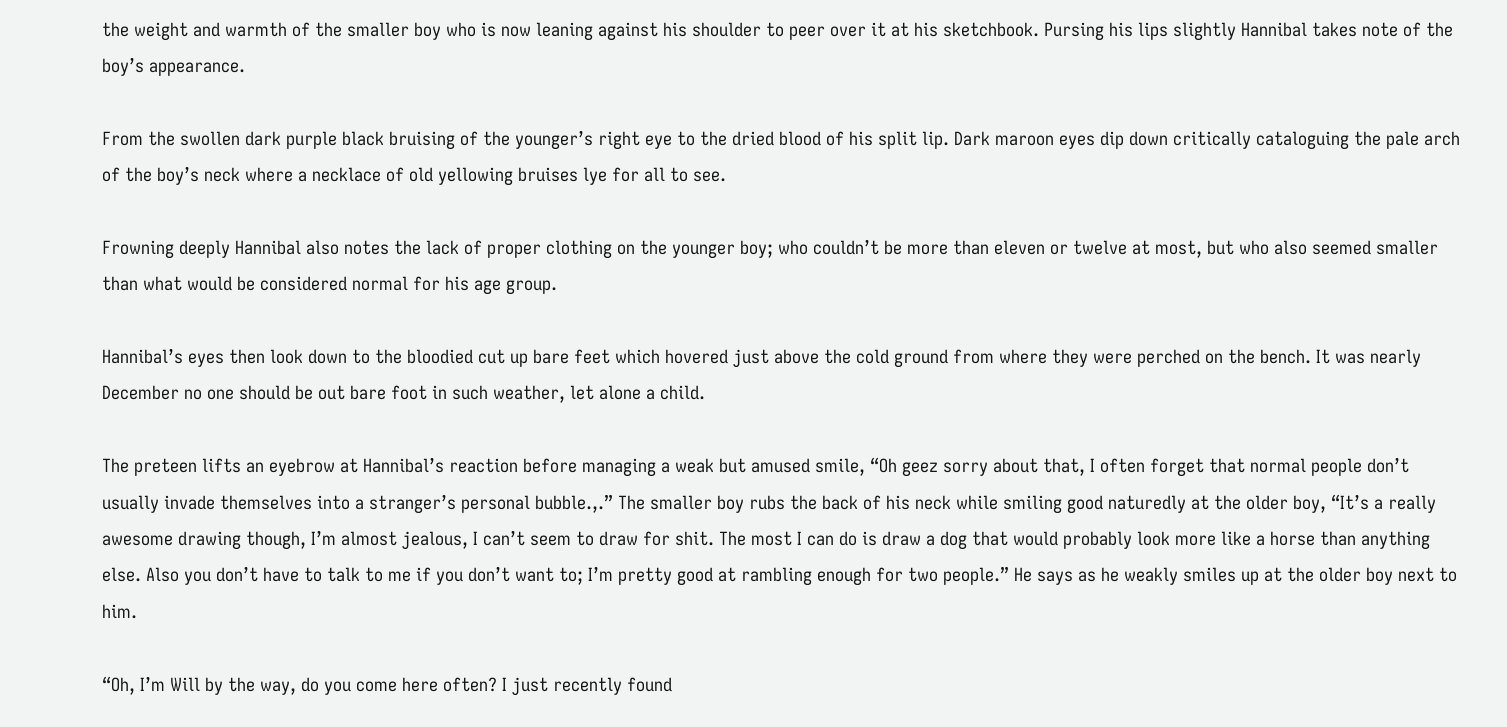the weight and warmth of the smaller boy who is now leaning against his shoulder to peer over it at his sketchbook. Pursing his lips slightly Hannibal takes note of the boy’s appearance.

From the swollen dark purple black bruising of the younger’s right eye to the dried blood of his split lip. Dark maroon eyes dip down critically cataloguing the pale arch of the boy’s neck where a necklace of old yellowing bruises lye for all to see.

Frowning deeply Hannibal also notes the lack of proper clothing on the younger boy; who couldn’t be more than eleven or twelve at most, but who also seemed smaller than what would be considered normal for his age group.

Hannibal’s eyes then look down to the bloodied cut up bare feet which hovered just above the cold ground from where they were perched on the bench. It was nearly December no one should be out bare foot in such weather, let alone a child.

The preteen lifts an eyebrow at Hannibal’s reaction before managing a weak but amused smile, “Oh geez sorry about that, I often forget that normal people don’t usually invade themselves into a stranger’s personal bubble.,.” The smaller boy rubs the back of his neck while smiling good naturedly at the older boy, “It’s a really awesome drawing though, I’m almost jealous, I can’t seem to draw for shit. The most I can do is draw a dog that would probably look more like a horse than anything else. Also you don’t have to talk to me if you don’t want to; I’m pretty good at rambling enough for two people.” He says as he weakly smiles up at the older boy next to him.

“Oh, I’m Will by the way, do you come here often? I just recently found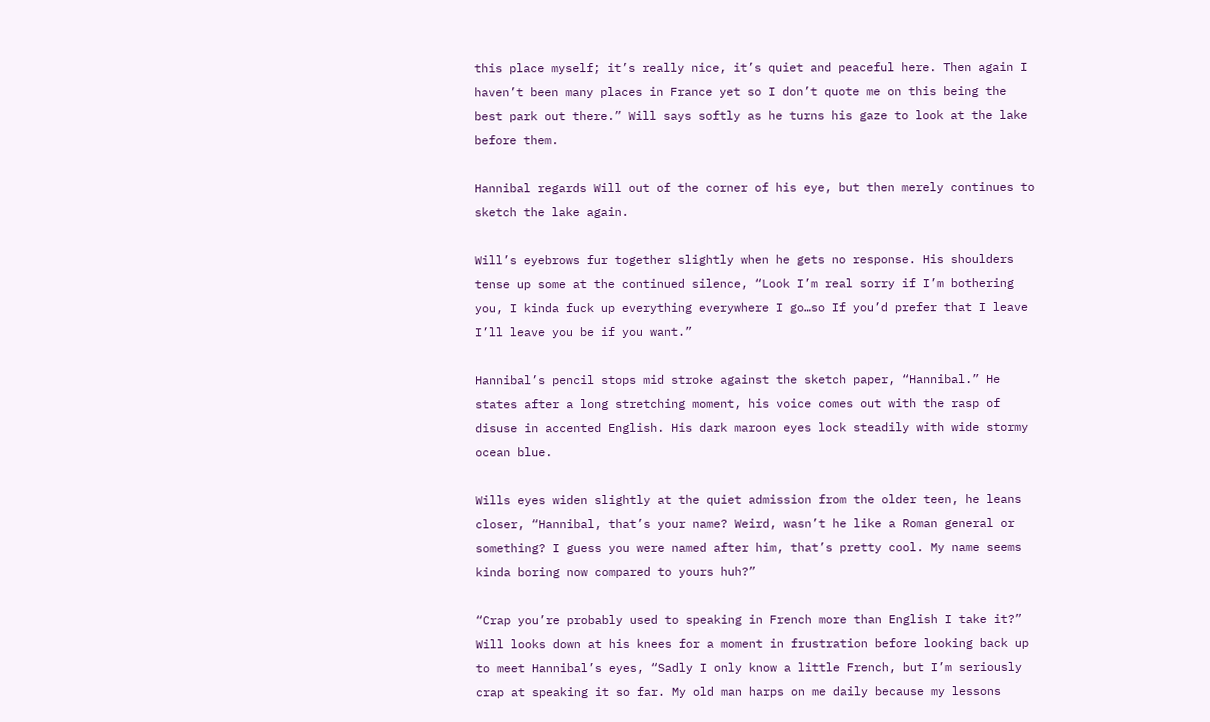this place myself; it’s really nice, it’s quiet and peaceful here. Then again I haven’t been many places in France yet so I don’t quote me on this being the best park out there.” Will says softly as he turns his gaze to look at the lake before them.

Hannibal regards Will out of the corner of his eye, but then merely continues to sketch the lake again.

Will’s eyebrows fur together slightly when he gets no response. His shoulders tense up some at the continued silence, “Look I’m real sorry if I’m bothering you, I kinda fuck up everything everywhere I go…so If you’d prefer that I leave I’ll leave you be if you want.”

Hannibal’s pencil stops mid stroke against the sketch paper, “Hannibal.” He states after a long stretching moment, his voice comes out with the rasp of disuse in accented English. His dark maroon eyes lock steadily with wide stormy ocean blue.

Wills eyes widen slightly at the quiet admission from the older teen, he leans closer, “Hannibal, that’s your name? Weird, wasn’t he like a Roman general or something? I guess you were named after him, that’s pretty cool. My name seems kinda boring now compared to yours huh?”

“Crap you’re probably used to speaking in French more than English I take it?” Will looks down at his knees for a moment in frustration before looking back up to meet Hannibal’s eyes, “Sadly I only know a little French, but I’m seriously crap at speaking it so far. My old man harps on me daily because my lessons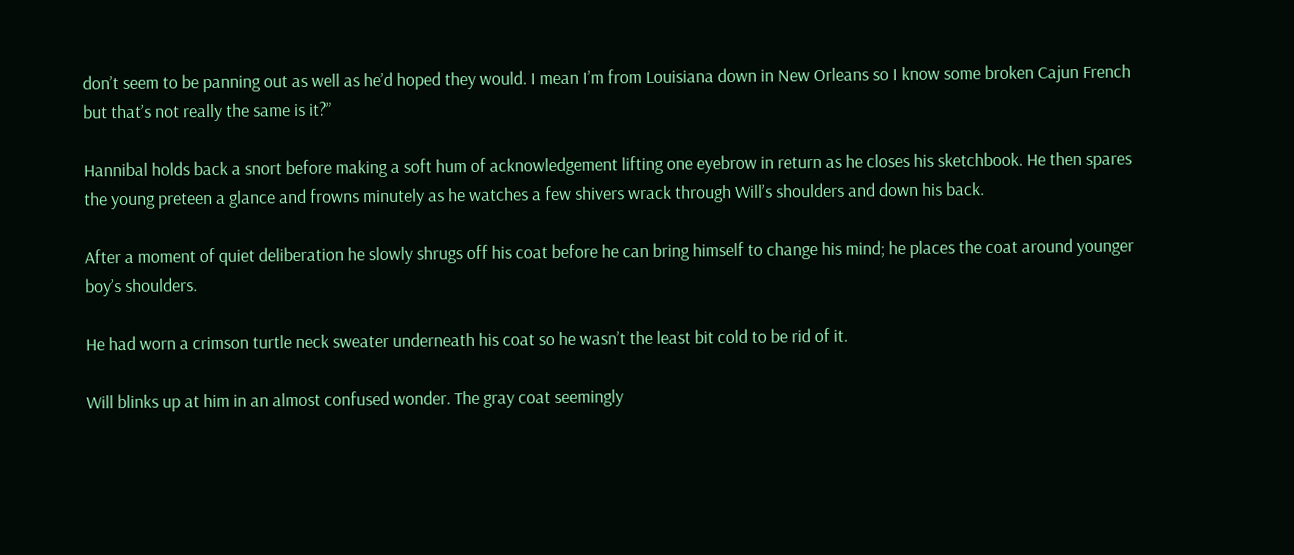don’t seem to be panning out as well as he’d hoped they would. I mean I’m from Louisiana down in New Orleans so I know some broken Cajun French but that’s not really the same is it?”

Hannibal holds back a snort before making a soft hum of acknowledgement lifting one eyebrow in return as he closes his sketchbook. He then spares the young preteen a glance and frowns minutely as he watches a few shivers wrack through Will’s shoulders and down his back.

After a moment of quiet deliberation he slowly shrugs off his coat before he can bring himself to change his mind; he places the coat around younger boy’s shoulders.

He had worn a crimson turtle neck sweater underneath his coat so he wasn’t the least bit cold to be rid of it.

Will blinks up at him in an almost confused wonder. The gray coat seemingly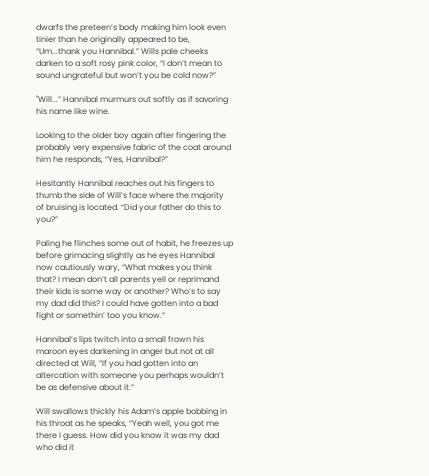dwarfs the preteen’s body making him look even tinier than he originally appeared to be, “Um...thank you Hannibal.” Wills pale cheeks darken to a soft rosy pink color, “I don’t mean to sound ungrateful but won’t you be cold now?”

"Will...” Hannibal murmurs out softly as if savoring his name like wine.

Looking to the older boy again after fingering the probably very expensive fabric of the coat around him he responds, “Yes, Hannibal?”

Hesitantly Hannibal reaches out his fingers to thumb the side of Will’s face where the majority of bruising is located. “Did your father do this to you?”

Paling he flinches some out of habit, he freezes up before grimacing slightly as he eyes Hannibal now cautiously wary, “What makes you think that? I mean don’t all parents yell or reprimand their kids is some way or another? Who’s to say my dad did this? I could have gotten into a bad fight or somethin’ too you know.”

Hannibal’s lips twitch into a small frown his maroon eyes darkening in anger but not at all directed at Will, “If you had gotten into an altercation with someone you perhaps wouldn’t be as defensive about it.”

Will swallows thickly his Adam’s apple bobbing in his throat as he speaks, “Yeah well, you got me there I guess. How did you know it was my dad who did it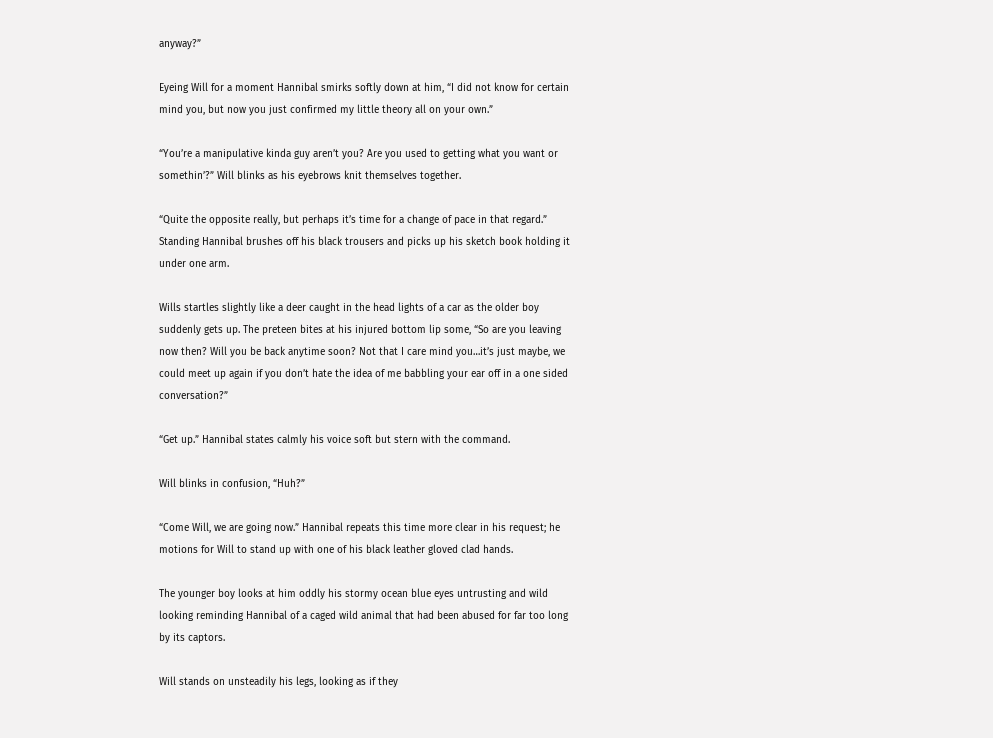anyway?”

Eyeing Will for a moment Hannibal smirks softly down at him, “I did not know for certain mind you, but now you just confirmed my little theory all on your own.”

“You’re a manipulative kinda guy aren’t you? Are you used to getting what you want or somethin’?” Will blinks as his eyebrows knit themselves together.

“Quite the opposite really, but perhaps it’s time for a change of pace in that regard.” Standing Hannibal brushes off his black trousers and picks up his sketch book holding it under one arm.

Wills startles slightly like a deer caught in the head lights of a car as the older boy suddenly gets up. The preteen bites at his injured bottom lip some, “So are you leaving now then? Will you be back anytime soon? Not that I care mind you…it’s just maybe, we could meet up again if you don’t hate the idea of me babbling your ear off in a one sided conversation?”

“Get up.” Hannibal states calmly his voice soft but stern with the command.

Will blinks in confusion, “Huh?”

“Come Will, we are going now.” Hannibal repeats this time more clear in his request; he motions for Will to stand up with one of his black leather gloved clad hands.

The younger boy looks at him oddly his stormy ocean blue eyes untrusting and wild looking reminding Hannibal of a caged wild animal that had been abused for far too long by its captors.

Will stands on unsteadily his legs, looking as if they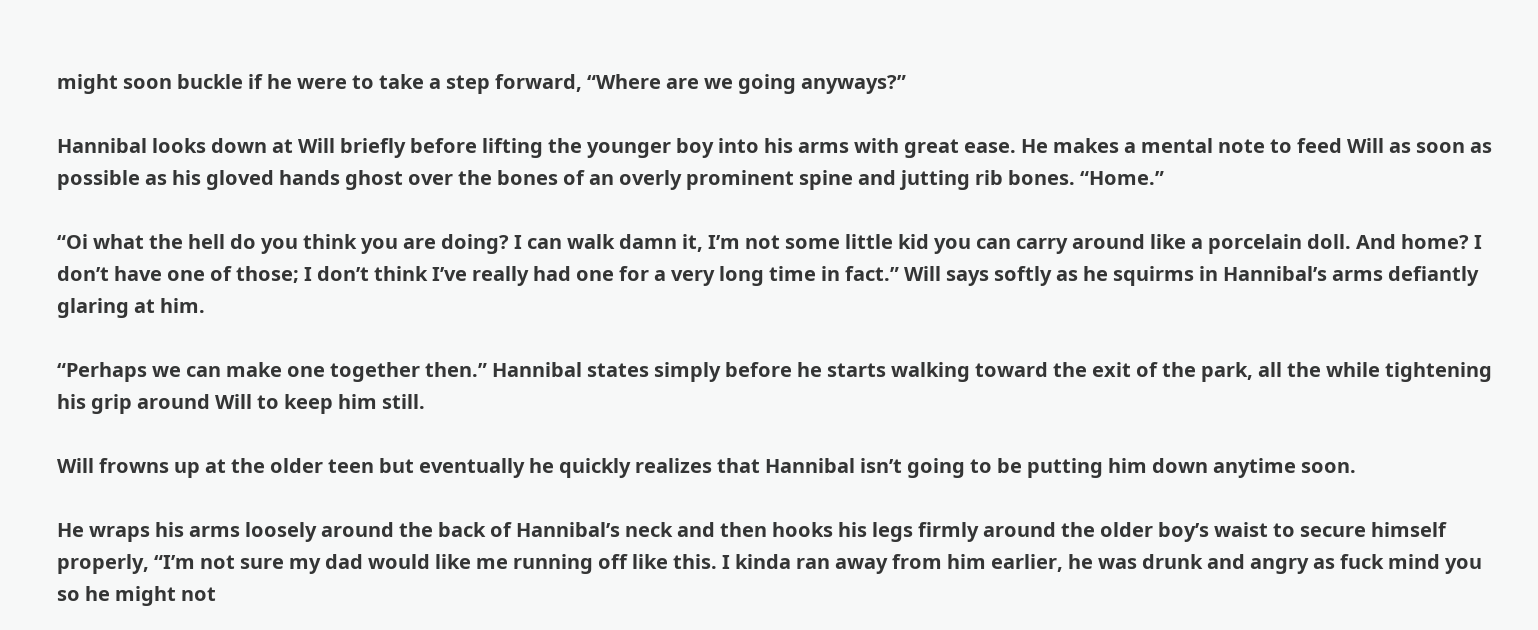might soon buckle if he were to take a step forward, “Where are we going anyways?”

Hannibal looks down at Will briefly before lifting the younger boy into his arms with great ease. He makes a mental note to feed Will as soon as possible as his gloved hands ghost over the bones of an overly prominent spine and jutting rib bones. “Home.”

“Oi what the hell do you think you are doing? I can walk damn it, I’m not some little kid you can carry around like a porcelain doll. And home? I don’t have one of those; I don’t think I’ve really had one for a very long time in fact.” Will says softly as he squirms in Hannibal’s arms defiantly glaring at him.

“Perhaps we can make one together then.” Hannibal states simply before he starts walking toward the exit of the park, all the while tightening his grip around Will to keep him still.

Will frowns up at the older teen but eventually he quickly realizes that Hannibal isn’t going to be putting him down anytime soon.

He wraps his arms loosely around the back of Hannibal’s neck and then hooks his legs firmly around the older boy’s waist to secure himself properly, “I’m not sure my dad would like me running off like this. I kinda ran away from him earlier, he was drunk and angry as fuck mind you so he might not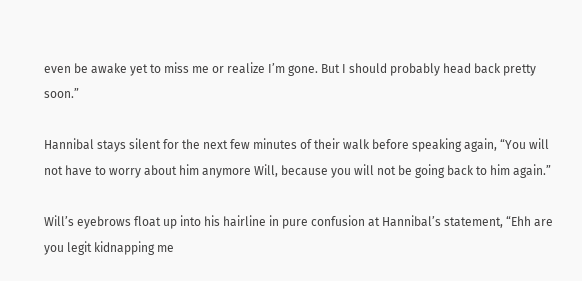even be awake yet to miss me or realize I’m gone. But I should probably head back pretty soon.”

Hannibal stays silent for the next few minutes of their walk before speaking again, “You will not have to worry about him anymore Will, because you will not be going back to him again.”

Will’s eyebrows float up into his hairline in pure confusion at Hannibal’s statement, “Ehh are you legit kidnapping me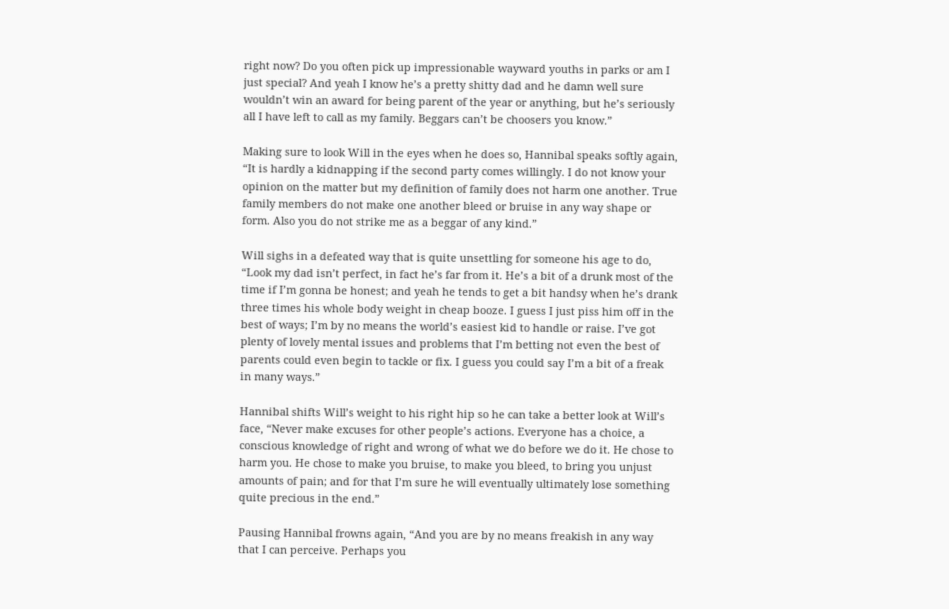right now? Do you often pick up impressionable wayward youths in parks or am I just special? And yeah I know he’s a pretty shitty dad and he damn well sure wouldn’t win an award for being parent of the year or anything, but he’s seriously all I have left to call as my family. Beggars can’t be choosers you know.”

Making sure to look Will in the eyes when he does so, Hannibal speaks softly again, “It is hardly a kidnapping if the second party comes willingly. I do not know your opinion on the matter but my definition of family does not harm one another. True family members do not make one another bleed or bruise in any way shape or form. Also you do not strike me as a beggar of any kind.”

Will sighs in a defeated way that is quite unsettling for someone his age to do, “Look my dad isn’t perfect, in fact he’s far from it. He’s a bit of a drunk most of the time if I’m gonna be honest; and yeah he tends to get a bit handsy when he’s drank three times his whole body weight in cheap booze. I guess I just piss him off in the best of ways; I’m by no means the world’s easiest kid to handle or raise. I’ve got plenty of lovely mental issues and problems that I’m betting not even the best of parents could even begin to tackle or fix. I guess you could say I’m a bit of a freak in many ways.”

Hannibal shifts Will’s weight to his right hip so he can take a better look at Will’s face, “Never make excuses for other people’s actions. Everyone has a choice, a conscious knowledge of right and wrong of what we do before we do it. He chose to harm you. He chose to make you bruise, to make you bleed, to bring you unjust amounts of pain; and for that I’m sure he will eventually ultimately lose something quite precious in the end.”

Pausing Hannibal frowns again, “And you are by no means freakish in any way that I can perceive. Perhaps you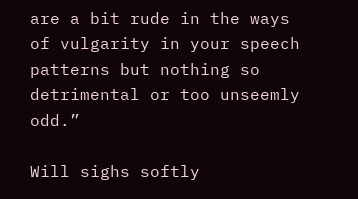are a bit rude in the ways of vulgarity in your speech patterns but nothing so detrimental or too unseemly odd.”

Will sighs softly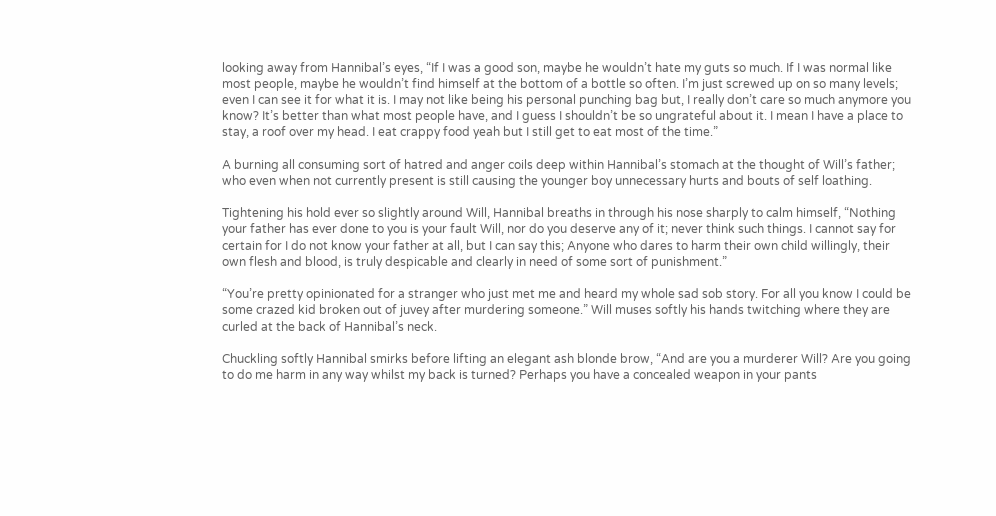looking away from Hannibal’s eyes, “If I was a good son, maybe he wouldn’t hate my guts so much. If I was normal like most people, maybe he wouldn’t find himself at the bottom of a bottle so often. I’m just screwed up on so many levels; even I can see it for what it is. I may not like being his personal punching bag but, I really don’t care so much anymore you know? It’s better than what most people have, and I guess I shouldn’t be so ungrateful about it. I mean I have a place to stay, a roof over my head. I eat crappy food yeah but I still get to eat most of the time.”

A burning all consuming sort of hatred and anger coils deep within Hannibal’s stomach at the thought of Will’s father; who even when not currently present is still causing the younger boy unnecessary hurts and bouts of self loathing.

Tightening his hold ever so slightly around Will, Hannibal breaths in through his nose sharply to calm himself, “Nothing your father has ever done to you is your fault Will, nor do you deserve any of it; never think such things. I cannot say for certain for I do not know your father at all, but I can say this; Anyone who dares to harm their own child willingly, their own flesh and blood, is truly despicable and clearly in need of some sort of punishment.”

“You’re pretty opinionated for a stranger who just met me and heard my whole sad sob story. For all you know I could be some crazed kid broken out of juvey after murdering someone.” Will muses softly his hands twitching where they are curled at the back of Hannibal’s neck.

Chuckling softly Hannibal smirks before lifting an elegant ash blonde brow, “And are you a murderer Will? Are you going to do me harm in any way whilst my back is turned? Perhaps you have a concealed weapon in your pants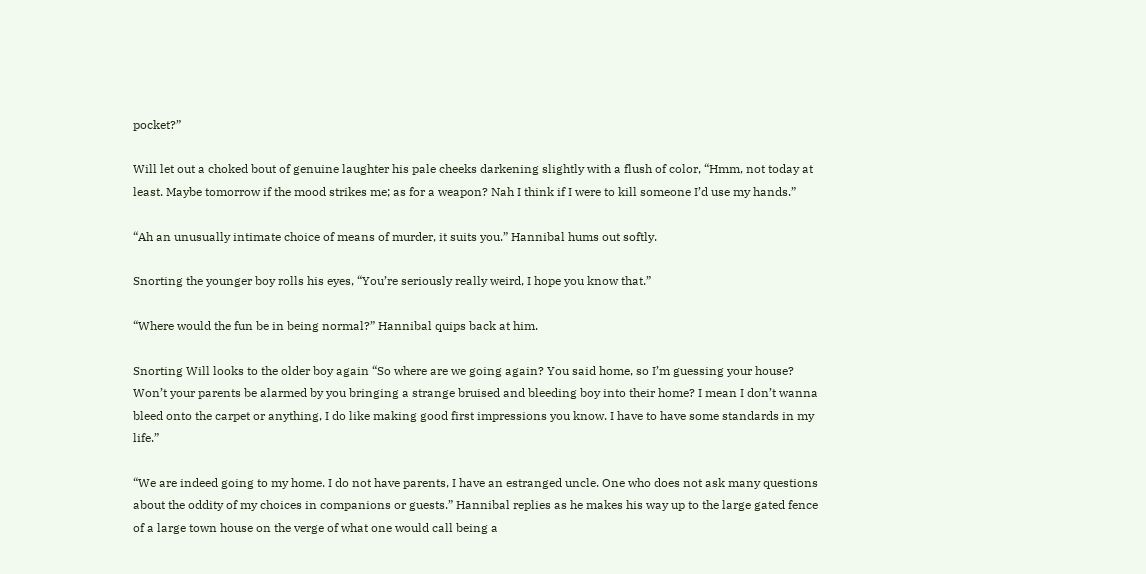pocket?”

Will let out a choked bout of genuine laughter his pale cheeks darkening slightly with a flush of color, “Hmm, not today at least. Maybe tomorrow if the mood strikes me; as for a weapon? Nah I think if I were to kill someone I’d use my hands.”

“Ah an unusually intimate choice of means of murder, it suits you.” Hannibal hums out softly.

Snorting the younger boy rolls his eyes, “You’re seriously really weird, I hope you know that.”

“Where would the fun be in being normal?” Hannibal quips back at him.

Snorting Will looks to the older boy again “So where are we going again? You said home, so I’m guessing your house? Won’t your parents be alarmed by you bringing a strange bruised and bleeding boy into their home? I mean I don’t wanna bleed onto the carpet or anything, I do like making good first impressions you know. I have to have some standards in my life.”

“We are indeed going to my home. I do not have parents, I have an estranged uncle. One who does not ask many questions about the oddity of my choices in companions or guests.” Hannibal replies as he makes his way up to the large gated fence of a large town house on the verge of what one would call being a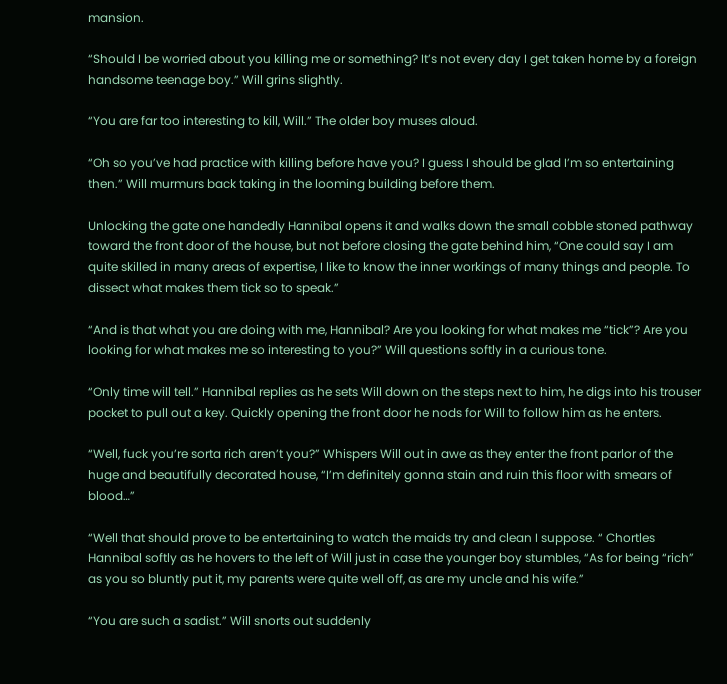mansion.

“Should I be worried about you killing me or something? It’s not every day I get taken home by a foreign handsome teenage boy.” Will grins slightly.

“You are far too interesting to kill, Will.” The older boy muses aloud.

“Oh so you’ve had practice with killing before have you? I guess I should be glad I’m so entertaining then.” Will murmurs back taking in the looming building before them.

Unlocking the gate one handedly Hannibal opens it and walks down the small cobble stoned pathway toward the front door of the house, but not before closing the gate behind him, “One could say I am quite skilled in many areas of expertise, I like to know the inner workings of many things and people. To dissect what makes them tick so to speak.”

“And is that what you are doing with me, Hannibal? Are you looking for what makes me “tick”? Are you looking for what makes me so interesting to you?” Will questions softly in a curious tone.

“Only time will tell.” Hannibal replies as he sets Will down on the steps next to him, he digs into his trouser pocket to pull out a key. Quickly opening the front door he nods for Will to follow him as he enters.

“Well, fuck you’re sorta rich aren’t you?” Whispers Will out in awe as they enter the front parlor of the huge and beautifully decorated house, “I’m definitely gonna stain and ruin this floor with smears of blood…”

“Well that should prove to be entertaining to watch the maids try and clean I suppose. “ Chortles Hannibal softly as he hovers to the left of Will just in case the younger boy stumbles, “As for being “rich” as you so bluntly put it, my parents were quite well off, as are my uncle and his wife.”

“You are such a sadist.” Will snorts out suddenly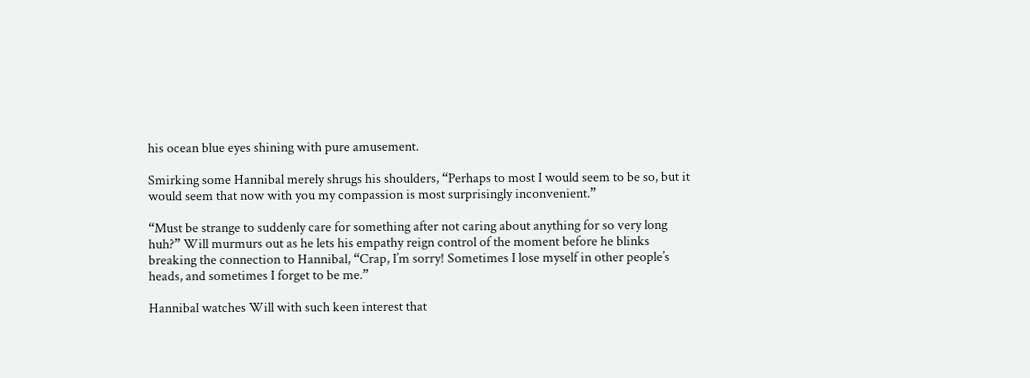his ocean blue eyes shining with pure amusement.

Smirking some Hannibal merely shrugs his shoulders, “Perhaps to most I would seem to be so, but it would seem that now with you my compassion is most surprisingly inconvenient.”

“Must be strange to suddenly care for something after not caring about anything for so very long huh?” Will murmurs out as he lets his empathy reign control of the moment before he blinks breaking the connection to Hannibal, “Crap, I’m sorry! Sometimes I lose myself in other people’s heads, and sometimes I forget to be me.”

Hannibal watches Will with such keen interest that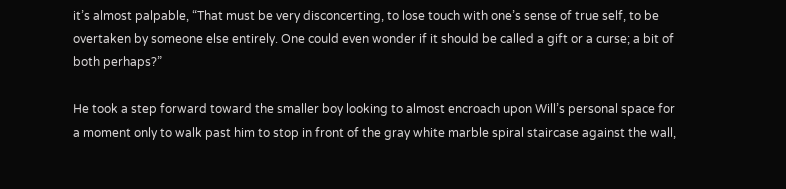it’s almost palpable, “That must be very disconcerting, to lose touch with one’s sense of true self, to be overtaken by someone else entirely. One could even wonder if it should be called a gift or a curse; a bit of both perhaps?”

He took a step forward toward the smaller boy looking to almost encroach upon Will’s personal space for a moment only to walk past him to stop in front of the gray white marble spiral staircase against the wall,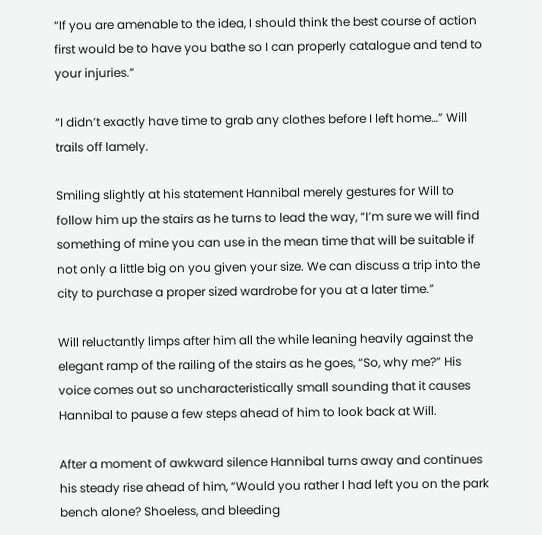“If you are amenable to the idea, I should think the best course of action first would be to have you bathe so I can properly catalogue and tend to your injuries.”

“I didn’t exactly have time to grab any clothes before I left home…” Will trails off lamely.

Smiling slightly at his statement Hannibal merely gestures for Will to follow him up the stairs as he turns to lead the way, “I’m sure we will find something of mine you can use in the mean time that will be suitable if not only a little big on you given your size. We can discuss a trip into the city to purchase a proper sized wardrobe for you at a later time.”

Will reluctantly limps after him all the while leaning heavily against the elegant ramp of the railing of the stairs as he goes, “So, why me?” His voice comes out so uncharacteristically small sounding that it causes Hannibal to pause a few steps ahead of him to look back at Will.

After a moment of awkward silence Hannibal turns away and continues his steady rise ahead of him, “Would you rather I had left you on the park bench alone? Shoeless, and bleeding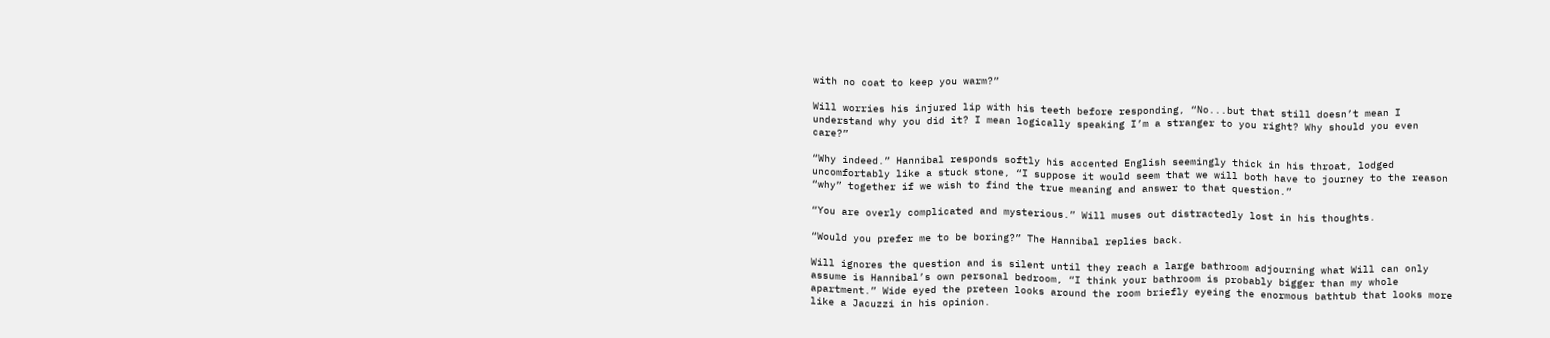with no coat to keep you warm?”

Will worries his injured lip with his teeth before responding, “No...but that still doesn’t mean I understand why you did it? I mean logically speaking I’m a stranger to you right? Why should you even care?”

“Why indeed.” Hannibal responds softly his accented English seemingly thick in his throat, lodged uncomfortably like a stuck stone, “I suppose it would seem that we will both have to journey to the reason “why” together if we wish to find the true meaning and answer to that question.”

“You are overly complicated and mysterious.” Will muses out distractedly lost in his thoughts.

“Would you prefer me to be boring?” The Hannibal replies back.

Will ignores the question and is silent until they reach a large bathroom adjourning what Will can only assume is Hannibal’s own personal bedroom, “I think your bathroom is probably bigger than my whole apartment.” Wide eyed the preteen looks around the room briefly eyeing the enormous bathtub that looks more like a Jacuzzi in his opinion.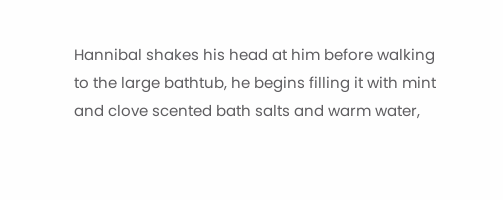Hannibal shakes his head at him before walking to the large bathtub, he begins filling it with mint and clove scented bath salts and warm water,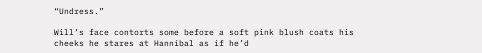“Undress.”

Will’s face contorts some before a soft pink blush coats his cheeks he stares at Hannibal as if he’d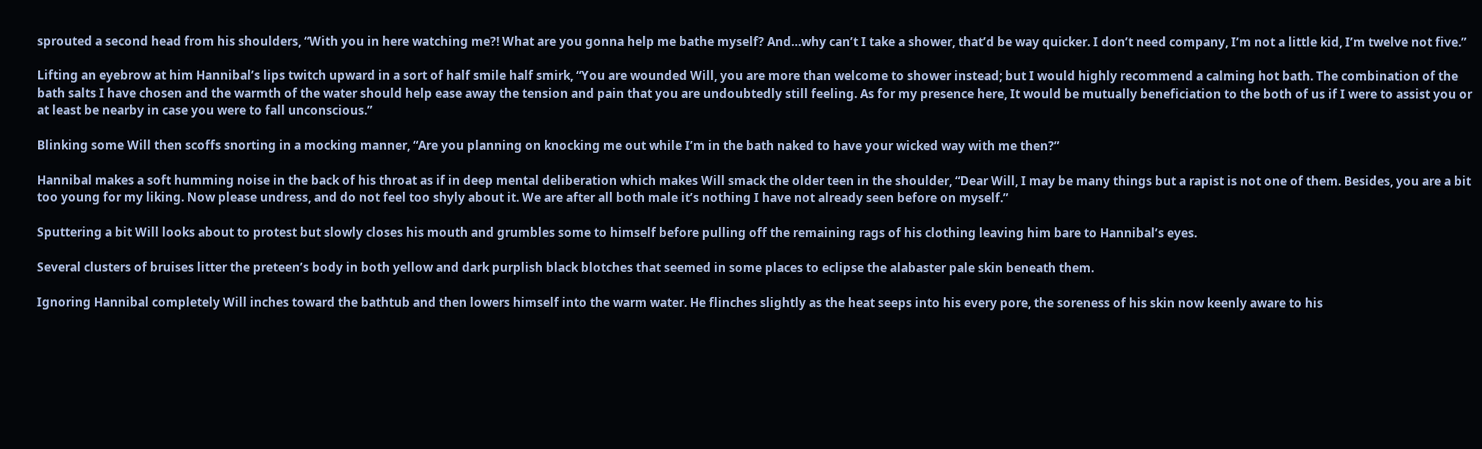sprouted a second head from his shoulders, “With you in here watching me?! What are you gonna help me bathe myself? And…why can’t I take a shower, that’d be way quicker. I don’t need company, I’m not a little kid, I’m twelve not five.”

Lifting an eyebrow at him Hannibal’s lips twitch upward in a sort of half smile half smirk, “You are wounded Will, you are more than welcome to shower instead; but I would highly recommend a calming hot bath. The combination of the bath salts I have chosen and the warmth of the water should help ease away the tension and pain that you are undoubtedly still feeling. As for my presence here, It would be mutually beneficiation to the both of us if I were to assist you or at least be nearby in case you were to fall unconscious.”

Blinking some Will then scoffs snorting in a mocking manner, “Are you planning on knocking me out while I’m in the bath naked to have your wicked way with me then?”

Hannibal makes a soft humming noise in the back of his throat as if in deep mental deliberation which makes Will smack the older teen in the shoulder, “Dear Will, I may be many things but a rapist is not one of them. Besides, you are a bit too young for my liking. Now please undress, and do not feel too shyly about it. We are after all both male it’s nothing I have not already seen before on myself.”

Sputtering a bit Will looks about to protest but slowly closes his mouth and grumbles some to himself before pulling off the remaining rags of his clothing leaving him bare to Hannibal’s eyes.

Several clusters of bruises litter the preteen’s body in both yellow and dark purplish black blotches that seemed in some places to eclipse the alabaster pale skin beneath them.

Ignoring Hannibal completely Will inches toward the bathtub and then lowers himself into the warm water. He flinches slightly as the heat seeps into his every pore, the soreness of his skin now keenly aware to his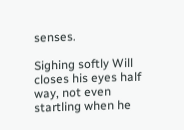senses.

Sighing softly Will closes his eyes half way, not even startling when he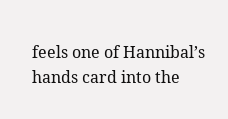feels one of Hannibal’s hands card into the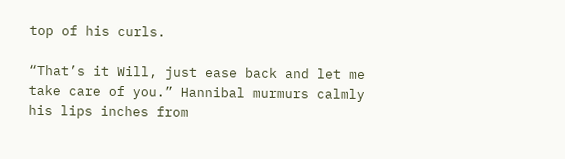top of his curls.

“That’s it Will, just ease back and let me take care of you.” Hannibal murmurs calmly his lips inches from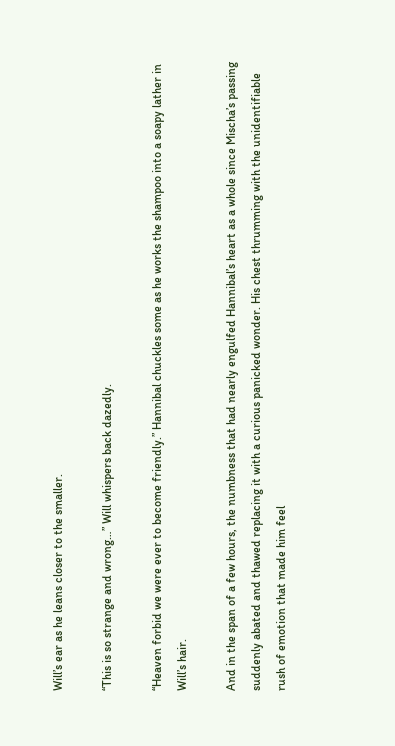Will’s ear as he leans closer to the smaller.

“This is so strange and wrong…” Will whispers back dazedly.

“Heaven forbid we were ever to become friendly.” Hannibal chuckles some as he works the shampoo into a soapy lather in Will’s hair.

And in the span of a few hours, the numbness that had nearly engulfed Hannibal’s heart as a whole since Mischa’s passing suddenly abated and thawed replacing it with a curious panicked wonder. His chest thrumming with the unidentifiable rush of emotion that made him feel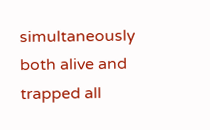simultaneously both alive and trapped all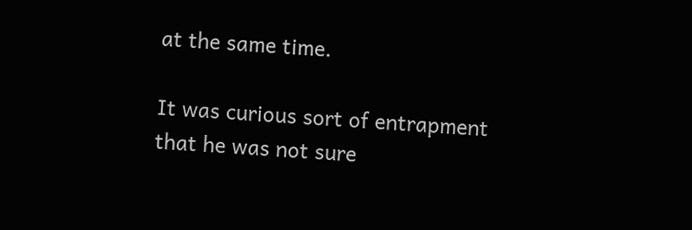at the same time.

It was curious sort of entrapment that he was not sure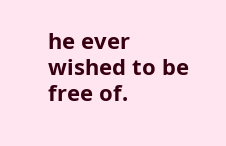he ever wished to be free of.